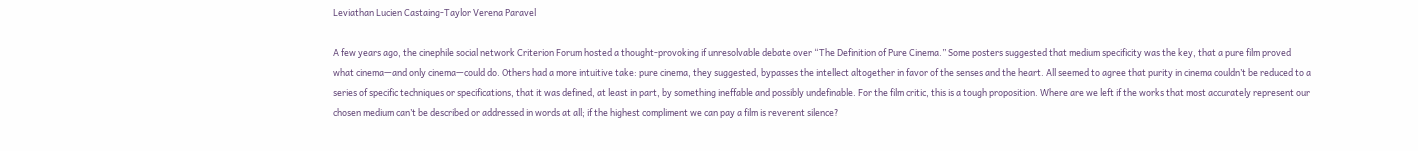Leviathan Lucien Castaing-Taylor Verena Paravel

A few years ago, the cinephile social network Criterion Forum hosted a thought-provoking if unresolvable debate over “The Definition of Pure Cinema.” Some posters suggested that medium specificity was the key, that a pure film proved what cinema—and only cinema—could do. Others had a more intuitive take: pure cinema, they suggested, bypasses the intellect altogether in favor of the senses and the heart. All seemed to agree that purity in cinema couldn’t be reduced to a series of specific techniques or specifications, that it was defined, at least in part, by something ineffable and possibly undefinable. For the film critic, this is a tough proposition. Where are we left if the works that most accurately represent our chosen medium can’t be described or addressed in words at all; if the highest compliment we can pay a film is reverent silence?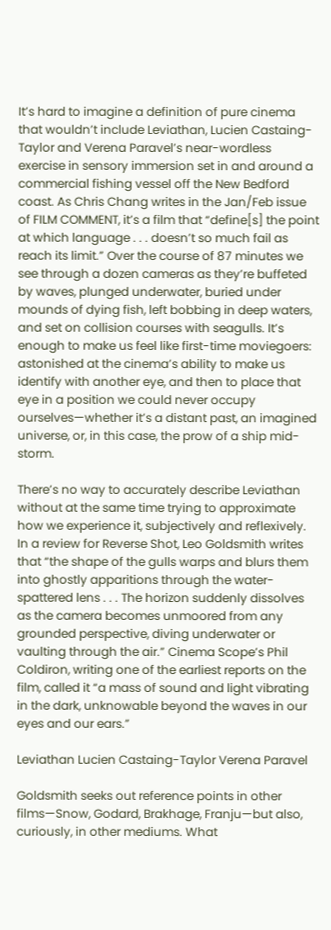It’s hard to imagine a definition of pure cinema that wouldn’t include Leviathan, Lucien Castaing-Taylor and Verena Paravel’s near-wordless exercise in sensory immersion set in and around a commercial fishing vessel off the New Bedford coast. As Chris Chang writes in the Jan/Feb issue of FILM COMMENT, it’s a film that “define[s] the point at which language . . . doesn’t so much fail as reach its limit.” Over the course of 87 minutes we see through a dozen cameras as they’re buffeted by waves, plunged underwater, buried under mounds of dying fish, left bobbing in deep waters, and set on collision courses with seagulls. It’s enough to make us feel like first-time moviegoers: astonished at the cinema’s ability to make us identify with another eye, and then to place that eye in a position we could never occupy ourselves—whether it’s a distant past, an imagined universe, or, in this case, the prow of a ship mid-storm.

There’s no way to accurately describe Leviathan without at the same time trying to approximate how we experience it, subjectively and reflexively. In a review for Reverse Shot, Leo Goldsmith writes that “the shape of the gulls warps and blurs them into ghostly apparitions through the water-spattered lens . . . The horizon suddenly dissolves as the camera becomes unmoored from any grounded perspective, diving underwater or vaulting through the air.” Cinema Scope’s Phil Coldiron, writing one of the earliest reports on the film, called it “a mass of sound and light vibrating in the dark, unknowable beyond the waves in our eyes and our ears.”

Leviathan Lucien Castaing-Taylor Verena Paravel

Goldsmith seeks out reference points in other films—Snow, Godard, Brakhage, Franju—but also, curiously, in other mediums. What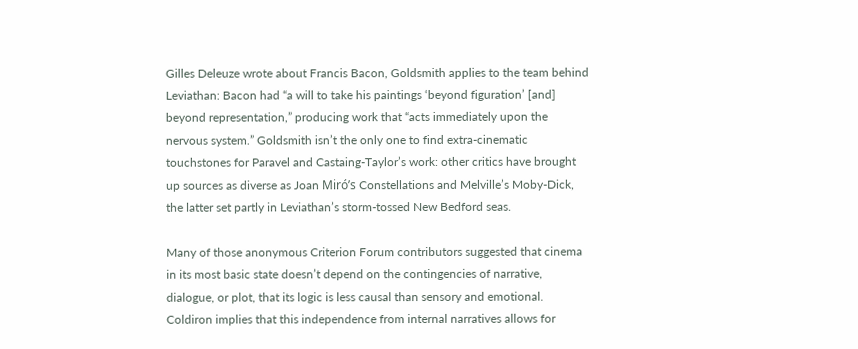Gilles Deleuze wrote about Francis Bacon, Goldsmith applies to the team behind Leviathan: Bacon had “a will to take his paintings ‘beyond figuration’ [and] beyond representation,” producing work that “acts immediately upon the nervous system.” Goldsmith isn’t the only one to find extra-cinematic touchstones for Paravel and Castaing-Taylor’s work: other critics have brought up sources as diverse as Joan Miró’s Constellations and Melville’s Moby-Dick, the latter set partly in Leviathan’s storm-tossed New Bedford seas.

Many of those anonymous Criterion Forum contributors suggested that cinema in its most basic state doesn’t depend on the contingencies of narrative, dialogue, or plot, that its logic is less causal than sensory and emotional. Coldiron implies that this independence from internal narratives allows for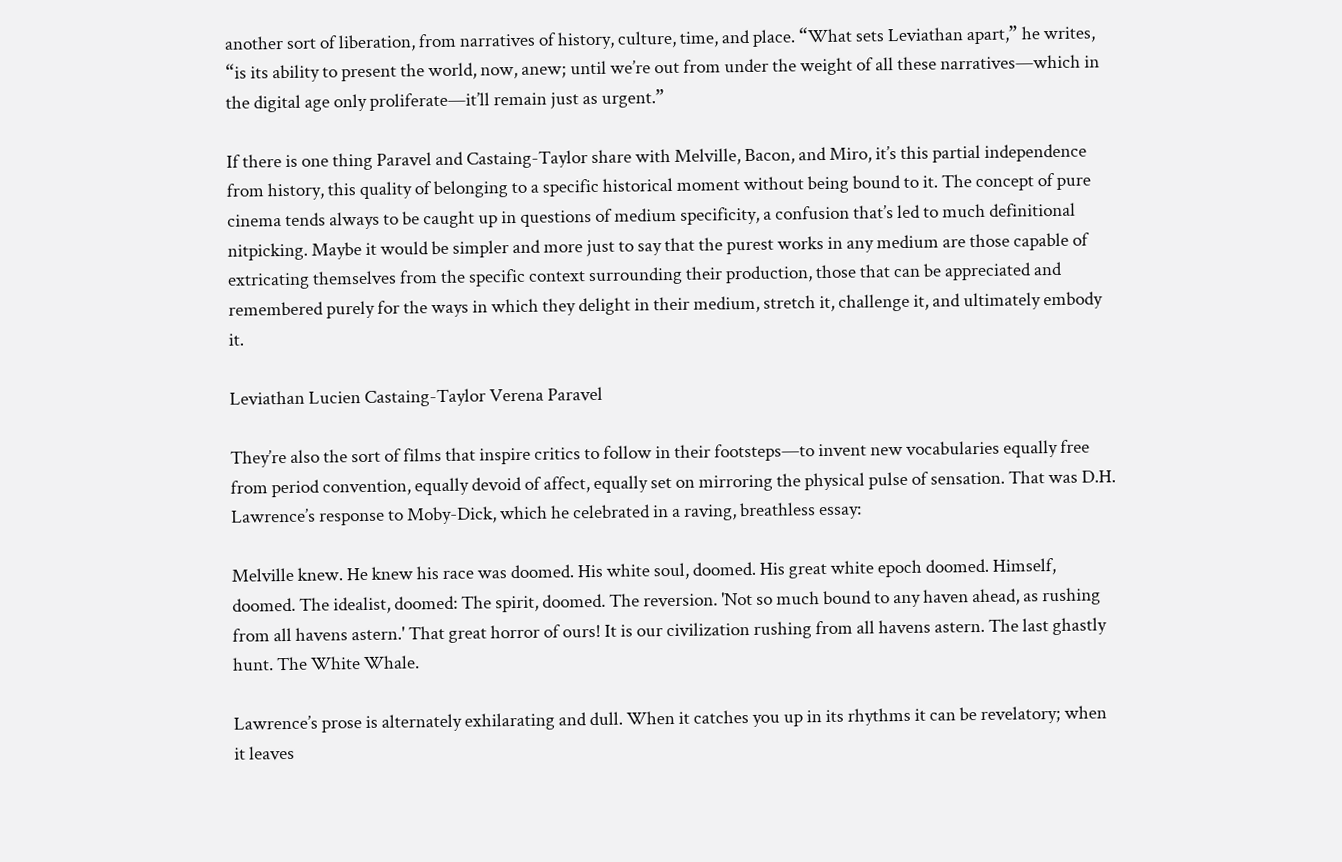another sort of liberation, from narratives of history, culture, time, and place. “What sets Leviathan apart,” he writes, “is its ability to present the world, now, anew; until we’re out from under the weight of all these narratives—which in the digital age only proliferate—it’ll remain just as urgent.”

If there is one thing Paravel and Castaing-Taylor share with Melville, Bacon, and Miro, it’s this partial independence from history, this quality of belonging to a specific historical moment without being bound to it. The concept of pure cinema tends always to be caught up in questions of medium specificity, a confusion that’s led to much definitional nitpicking. Maybe it would be simpler and more just to say that the purest works in any medium are those capable of extricating themselves from the specific context surrounding their production, those that can be appreciated and remembered purely for the ways in which they delight in their medium, stretch it, challenge it, and ultimately embody it.

Leviathan Lucien Castaing-Taylor Verena Paravel

They’re also the sort of films that inspire critics to follow in their footsteps—to invent new vocabularies equally free from period convention, equally devoid of affect, equally set on mirroring the physical pulse of sensation. That was D.H. Lawrence’s response to Moby-Dick, which he celebrated in a raving, breathless essay:

Melville knew. He knew his race was doomed. His white soul, doomed. His great white epoch doomed. Himself, doomed. The idealist, doomed: The spirit, doomed. The reversion. 'Not so much bound to any haven ahead, as rushing from all havens astern.' That great horror of ours! It is our civilization rushing from all havens astern. The last ghastly hunt. The White Whale.

Lawrence’s prose is alternately exhilarating and dull. When it catches you up in its rhythms it can be revelatory; when it leaves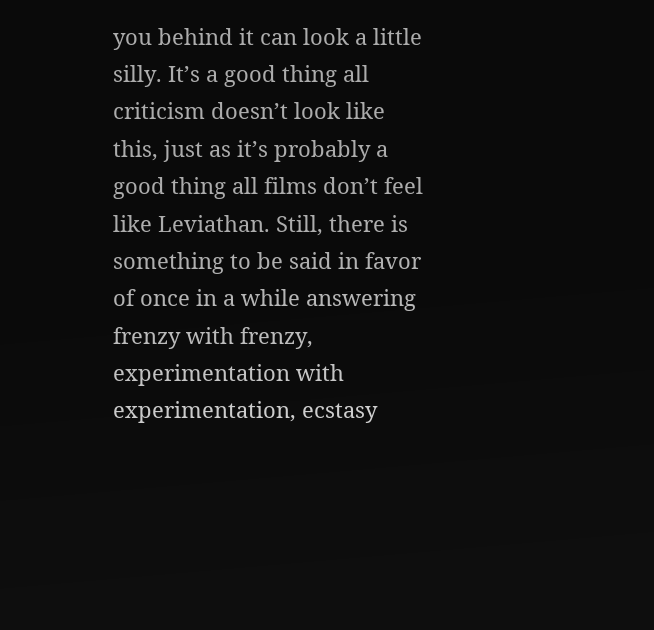you behind it can look a little silly. It’s a good thing all criticism doesn’t look like this, just as it’s probably a good thing all films don’t feel like Leviathan. Still, there is something to be said in favor of once in a while answering frenzy with frenzy, experimentation with experimentation, ecstasy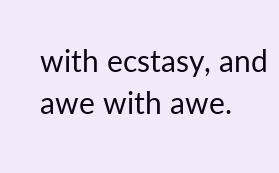with ecstasy, and awe with awe.